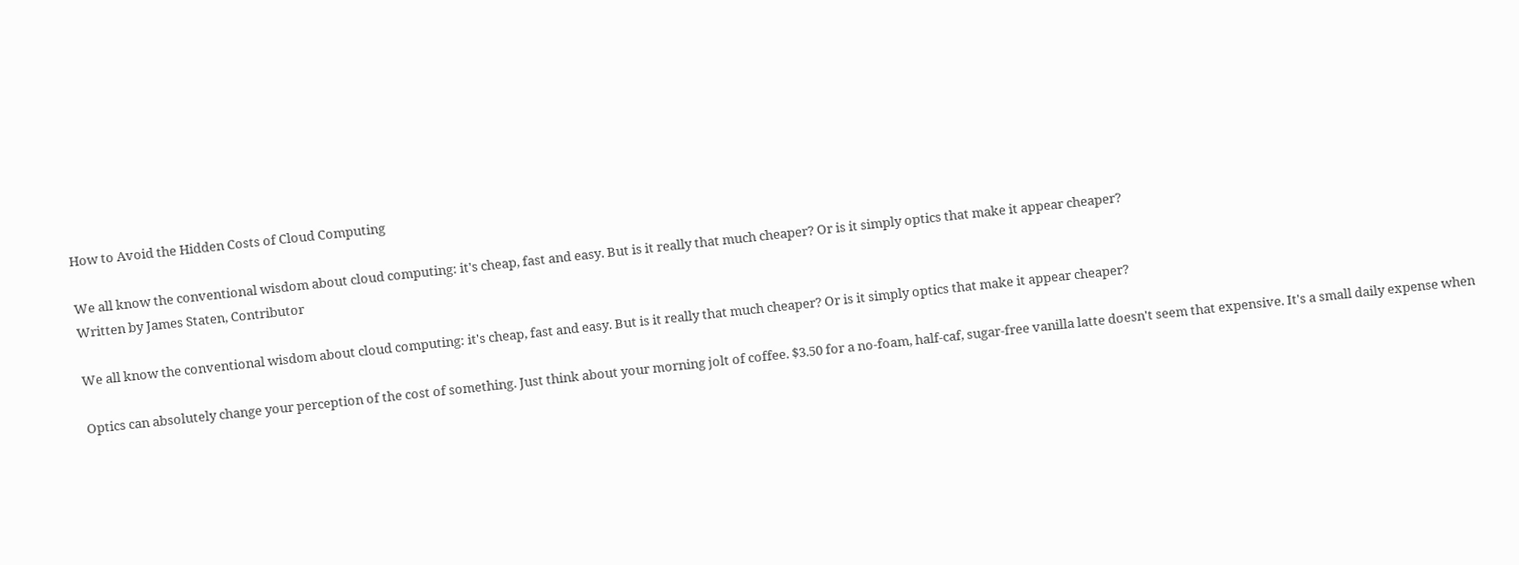How to Avoid the Hidden Costs of Cloud Computing

We all know the conventional wisdom about cloud computing: it's cheap, fast and easy. But is it really that much cheaper? Or is it simply optics that make it appear cheaper?
Written by James Staten, Contributor

We all know the conventional wisdom about cloud computing: it's cheap, fast and easy. But is it really that much cheaper? Or is it simply optics that make it appear cheaper?

Optics can absolutely change your perception of the cost of something. Just think about your morning jolt of coffee. $3.50 for a no-foam, half-caf, sugar-free vanilla latte doesn't seem that expensive. It's a small daily expense when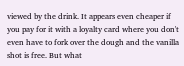viewed by the drink. It appears even cheaper if you pay for it with a loyalty card where you don't even have to fork over the dough and the vanilla shot is free. But what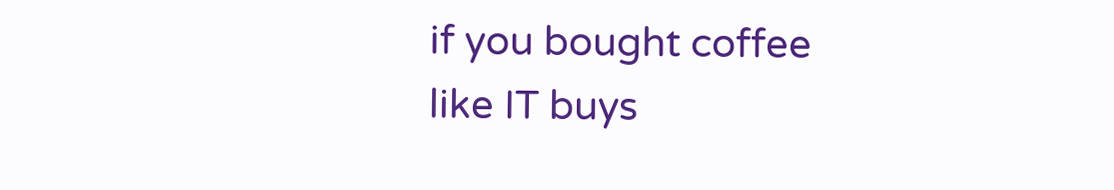if you bought coffee like IT buys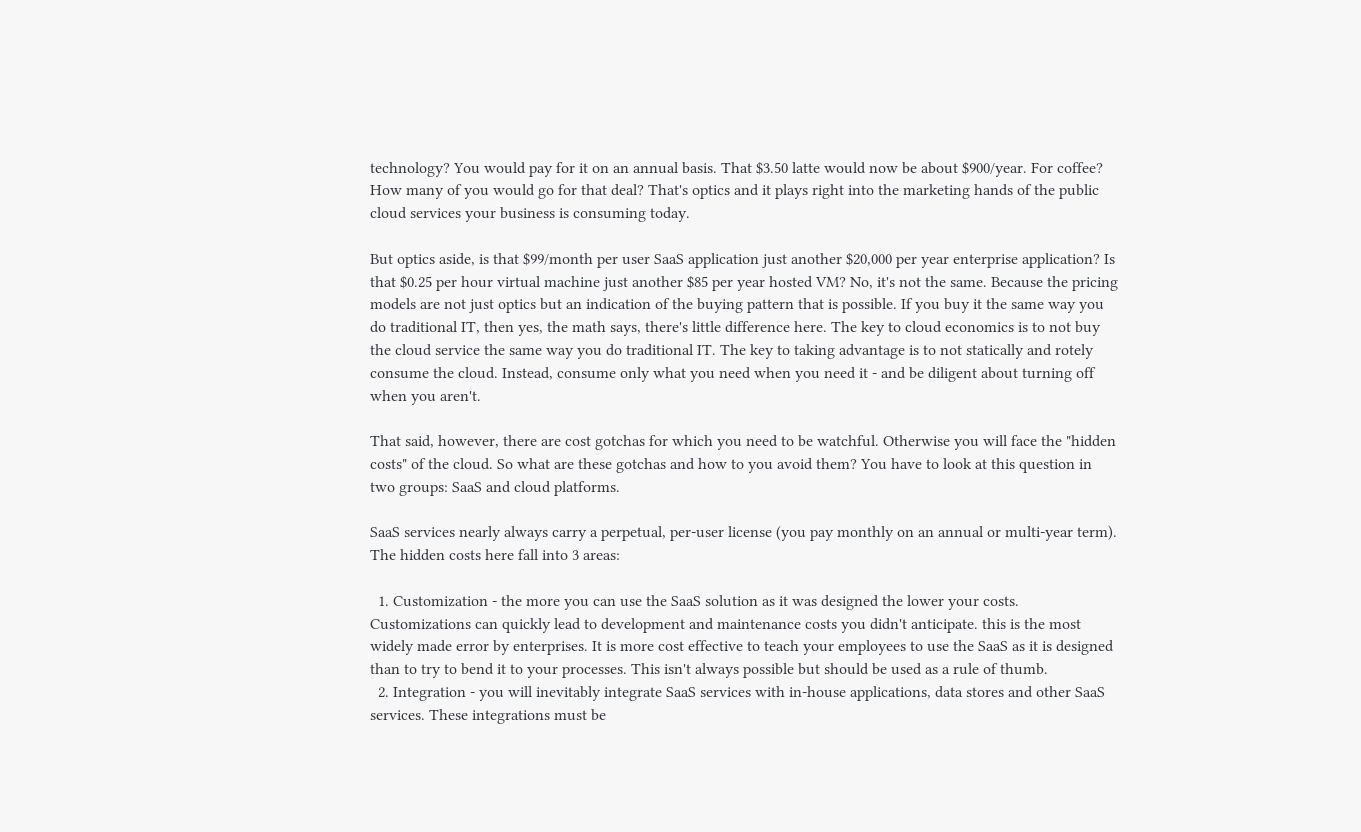technology? You would pay for it on an annual basis. That $3.50 latte would now be about $900/year. For coffee? How many of you would go for that deal? That's optics and it plays right into the marketing hands of the public cloud services your business is consuming today.

But optics aside, is that $99/month per user SaaS application just another $20,000 per year enterprise application? Is that $0.25 per hour virtual machine just another $85 per year hosted VM? No, it's not the same. Because the pricing models are not just optics but an indication of the buying pattern that is possible. If you buy it the same way you do traditional IT, then yes, the math says, there's little difference here. The key to cloud economics is to not buy the cloud service the same way you do traditional IT. The key to taking advantage is to not statically and rotely consume the cloud. Instead, consume only what you need when you need it - and be diligent about turning off when you aren't.

That said, however, there are cost gotchas for which you need to be watchful. Otherwise you will face the "hidden costs" of the cloud. So what are these gotchas and how to you avoid them? You have to look at this question in two groups: SaaS and cloud platforms.

SaaS services nearly always carry a perpetual, per-user license (you pay monthly on an annual or multi-year term). The hidden costs here fall into 3 areas:

  1. Customization - the more you can use the SaaS solution as it was designed the lower your costs. Customizations can quickly lead to development and maintenance costs you didn't anticipate. this is the most widely made error by enterprises. It is more cost effective to teach your employees to use the SaaS as it is designed than to try to bend it to your processes. This isn't always possible but should be used as a rule of thumb.
  2. Integration - you will inevitably integrate SaaS services with in-house applications, data stores and other SaaS services. These integrations must be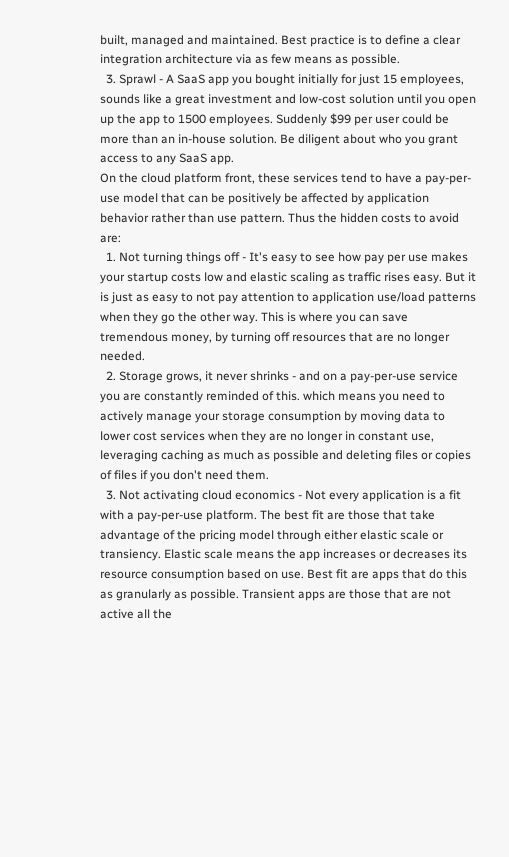built, managed and maintained. Best practice is to define a clear integration architecture via as few means as possible.
  3. Sprawl - A SaaS app you bought initially for just 15 employees, sounds like a great investment and low-cost solution until you open up the app to 1500 employees. Suddenly $99 per user could be more than an in-house solution. Be diligent about who you grant access to any SaaS app.
On the cloud platform front, these services tend to have a pay-per-use model that can be positively be affected by application behavior rather than use pattern. Thus the hidden costs to avoid are:
  1. Not turning things off - It's easy to see how pay per use makes your startup costs low and elastic scaling as traffic rises easy. But it is just as easy to not pay attention to application use/load patterns when they go the other way. This is where you can save tremendous money, by turning off resources that are no longer needed.
  2. Storage grows, it never shrinks - and on a pay-per-use service you are constantly reminded of this. which means you need to actively manage your storage consumption by moving data to lower cost services when they are no longer in constant use, leveraging caching as much as possible and deleting files or copies of files if you don't need them.
  3. Not activating cloud economics - Not every application is a fit with a pay-per-use platform. The best fit are those that take advantage of the pricing model through either elastic scale or transiency. Elastic scale means the app increases or decreases its resource consumption based on use. Best fit are apps that do this as granularly as possible. Transient apps are those that are not active all the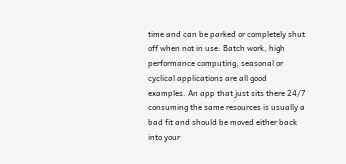time and can be parked or completely shut off when not in use. Batch work, high performance computing, seasonal or cyclical applications are all good examples. An app that just sits there 24/7 consuming the same resources is usually a bad fit and should be moved either back into your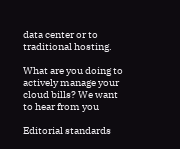data center or to traditional hosting.

What are you doing to actively manage your cloud bills? We want to hear from you

Editorial standards